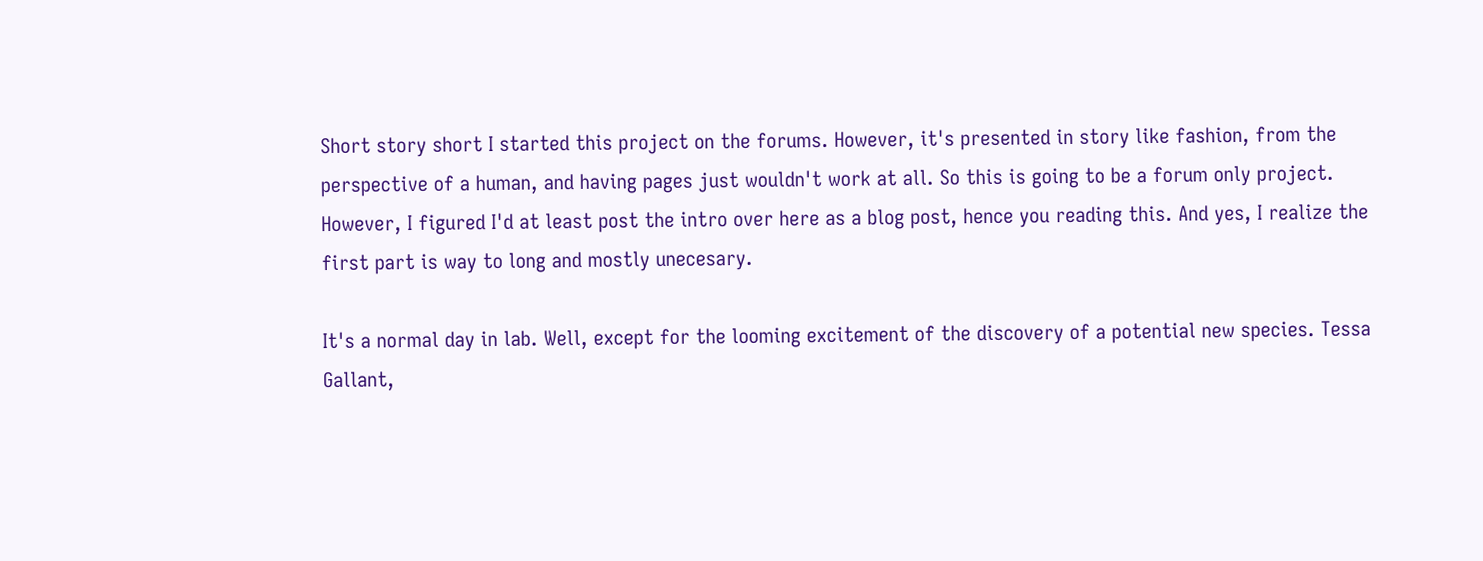Short story short I started this project on the forums. However, it's presented in story like fashion, from the perspective of a human, and having pages just wouldn't work at all. So this is going to be a forum only project. However, I figured I'd at least post the intro over here as a blog post, hence you reading this. And yes, I realize the first part is way to long and mostly unecesary.

It's a normal day in lab. Well, except for the looming excitement of the discovery of a potential new species. Tessa Gallant,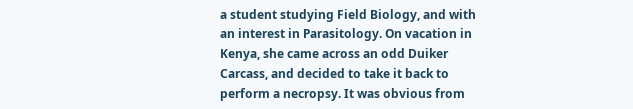a student studying Field Biology, and with an interest in Parasitology. On vacation in Kenya, she came across an odd Duiker Carcass, and decided to take it back to perform a necropsy. It was obvious from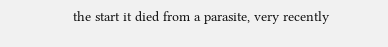the start it died from a parasite, very recently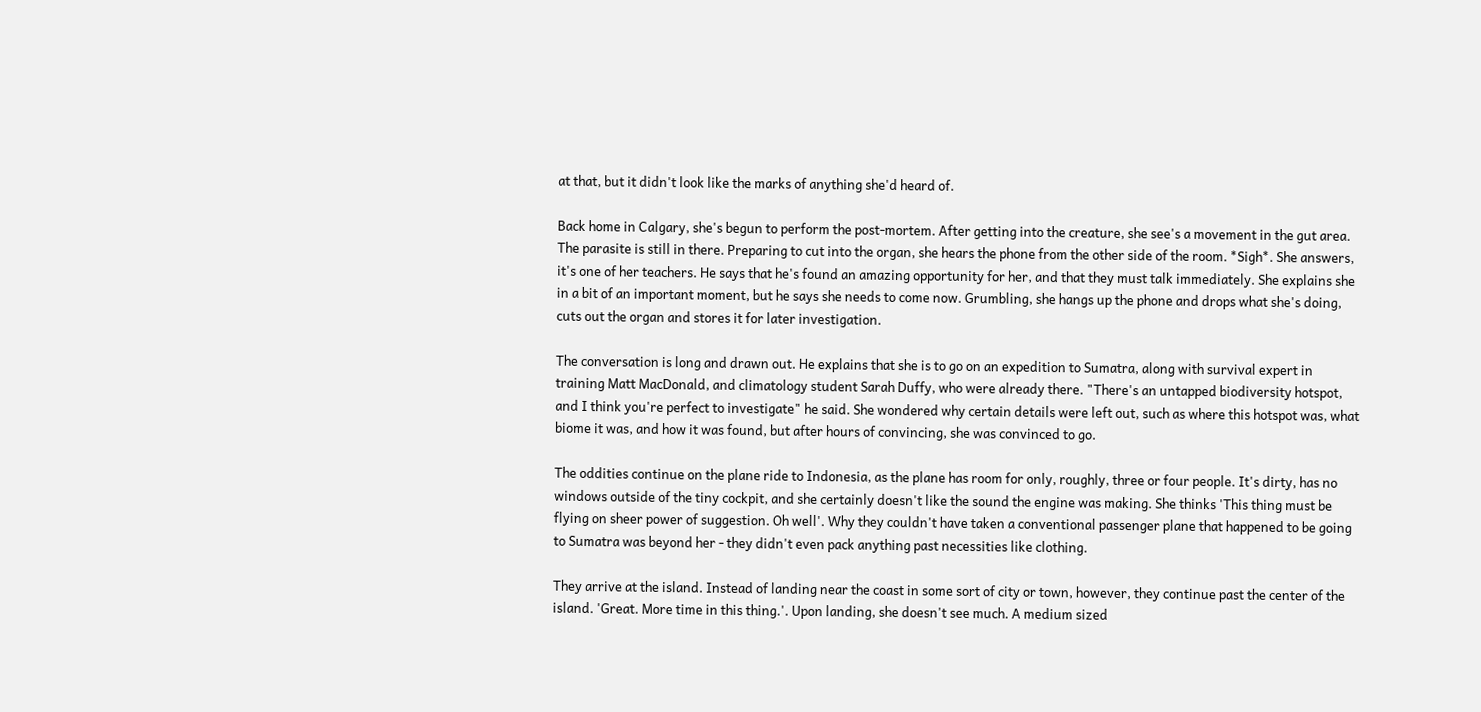at that, but it didn't look like the marks of anything she'd heard of.

Back home in Calgary, she's begun to perform the post-mortem. After getting into the creature, she see's a movement in the gut area. The parasite is still in there. Preparing to cut into the organ, she hears the phone from the other side of the room. *Sigh*. She answers, it's one of her teachers. He says that he's found an amazing opportunity for her, and that they must talk immediately. She explains she in a bit of an important moment, but he says she needs to come now. Grumbling, she hangs up the phone and drops what she's doing, cuts out the organ and stores it for later investigation.

The conversation is long and drawn out. He explains that she is to go on an expedition to Sumatra, along with survival expert in training Matt MacDonald, and climatology student Sarah Duffy, who were already there. "There's an untapped biodiversity hotspot, and I think you're perfect to investigate" he said. She wondered why certain details were left out, such as where this hotspot was, what biome it was, and how it was found, but after hours of convincing, she was convinced to go.

The oddities continue on the plane ride to Indonesia, as the plane has room for only, roughly, three or four people. It's dirty, has no windows outside of the tiny cockpit, and she certainly doesn't like the sound the engine was making. She thinks 'This thing must be flying on sheer power of suggestion. Oh well'. Why they couldn't have taken a conventional passenger plane that happened to be going to Sumatra was beyond her - they didn't even pack anything past necessities like clothing.

They arrive at the island. Instead of landing near the coast in some sort of city or town, however, they continue past the center of the island. 'Great. More time in this thing.'. Upon landing, she doesn't see much. A medium sized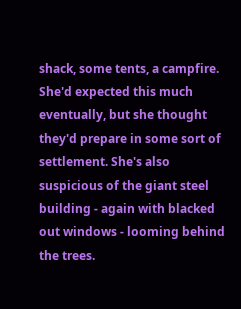shack, some tents, a campfire. She'd expected this much eventually, but she thought they'd prepare in some sort of settlement. She's also suspicious of the giant steel building - again with blacked out windows - looming behind the trees.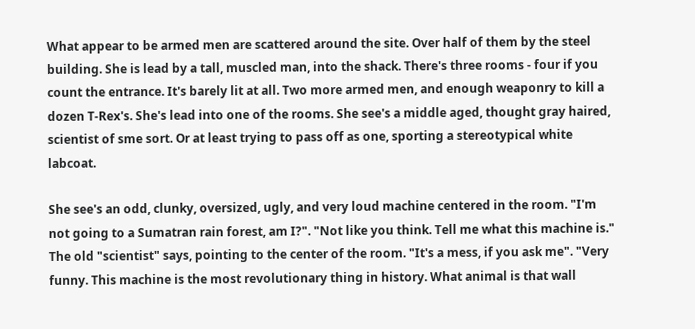What appear to be armed men are scattered around the site. Over half of them by the steel building. She is lead by a tall, muscled man, into the shack. There's three rooms - four if you count the entrance. It's barely lit at all. Two more armed men, and enough weaponry to kill a dozen T-Rex's. She's lead into one of the rooms. She see's a middle aged, thought gray haired, scientist of sme sort. Or at least trying to pass off as one, sporting a stereotypical white labcoat.

She see's an odd, clunky, oversized, ugly, and very loud machine centered in the room. "I'm not going to a Sumatran rain forest, am I?". "Not like you think. Tell me what this machine is." The old "scientist" says, pointing to the center of the room. "It's a mess, if you ask me". "Very funny. This machine is the most revolutionary thing in history. What animal is that wall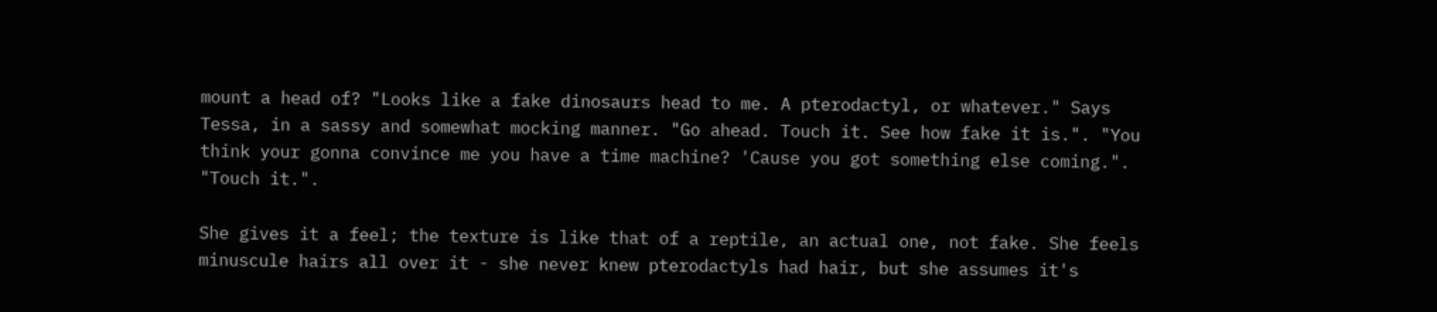mount a head of? "Looks like a fake dinosaurs head to me. A pterodactyl, or whatever." Says Tessa, in a sassy and somewhat mocking manner. "Go ahead. Touch it. See how fake it is.". "You think your gonna convince me you have a time machine? 'Cause you got something else coming.". "Touch it.".

She gives it a feel; the texture is like that of a reptile, an actual one, not fake. She feels minuscule hairs all over it - she never knew pterodactyls had hair, but she assumes it's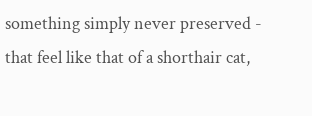something simply never preserved - that feel like that of a shorthair cat,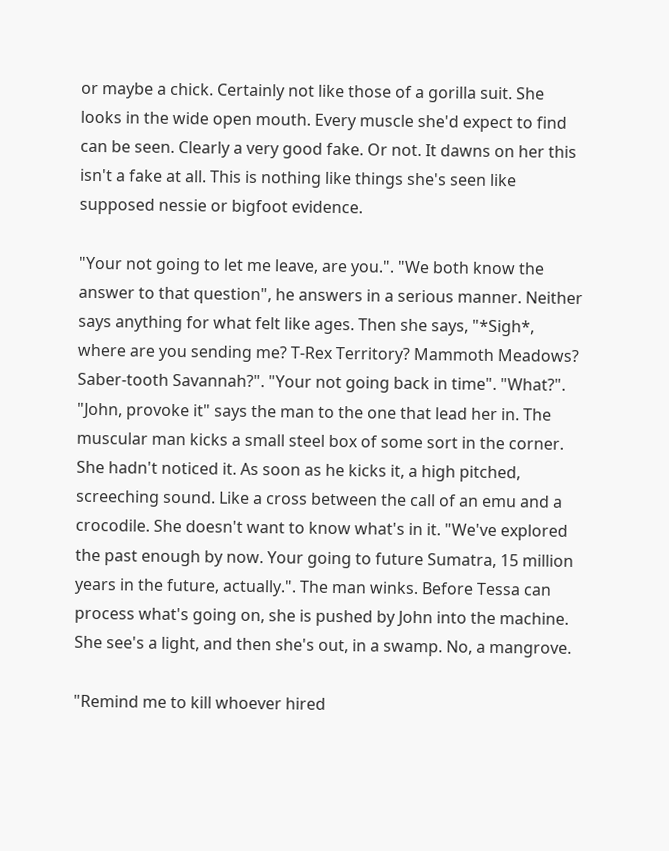or maybe a chick. Certainly not like those of a gorilla suit. She looks in the wide open mouth. Every muscle she'd expect to find can be seen. Clearly a very good fake. Or not. It dawns on her this isn't a fake at all. This is nothing like things she's seen like supposed nessie or bigfoot evidence.

"Your not going to let me leave, are you.". "We both know the answer to that question", he answers in a serious manner. Neither says anything for what felt like ages. Then she says, "*Sigh*, where are you sending me? T-Rex Territory? Mammoth Meadows? Saber-tooth Savannah?". "Your not going back in time". "What?". "John, provoke it" says the man to the one that lead her in. The muscular man kicks a small steel box of some sort in the corner. She hadn't noticed it. As soon as he kicks it, a high pitched, screeching sound. Like a cross between the call of an emu and a crocodile. She doesn't want to know what's in it. "We've explored the past enough by now. Your going to future Sumatra, 15 million years in the future, actually.". The man winks. Before Tessa can process what's going on, she is pushed by John into the machine. She see's a light, and then she's out, in a swamp. No, a mangrove.

"Remind me to kill whoever hired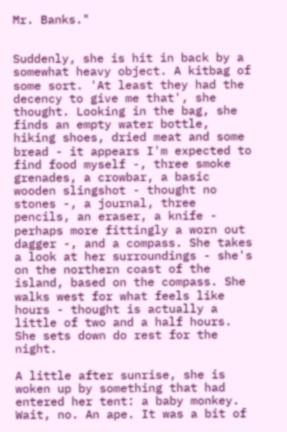Mr. Banks."


Suddenly, she is hit in back by a somewhat heavy object. A kitbag of some sort. 'At least they had the decency to give me that', she thought. Looking in the bag, she finds an empty water bottle, hiking shoes, dried meat and some bread - it appears I'm expected to find food myself -, three smoke grenades, a crowbar, a basic wooden slingshot - thought no stones -, a journal, three pencils, an eraser, a knife - perhaps more fittingly a worn out dagger -, and a compass. She takes a look at her surroundings - she's on the northern coast of the island, based on the compass. She walks west for what feels like hours - thought is actually a little of two and a half hours. She sets down do rest for the night.

A little after sunrise, she is woken up by something that had entered her tent: a baby monkey. Wait, no. An ape. It was a bit of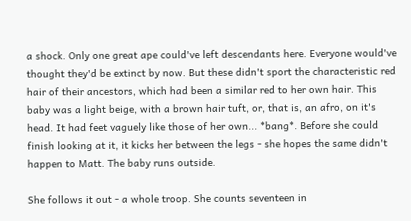a shock. Only one great ape could've left descendants here. Everyone would've thought they'd be extinct by now. But these didn't sport the characteristic red hair of their ancestors, which had been a similar red to her own hair. This baby was a light beige, with a brown hair tuft, or, that is, an afro, on it's head. It had feet vaguely like those of her own... *bang*. Before she could finish looking at it, it kicks her between the legs - she hopes the same didn't happen to Matt. The baby runs outside.

She follows it out - a whole troop. She counts seventeen in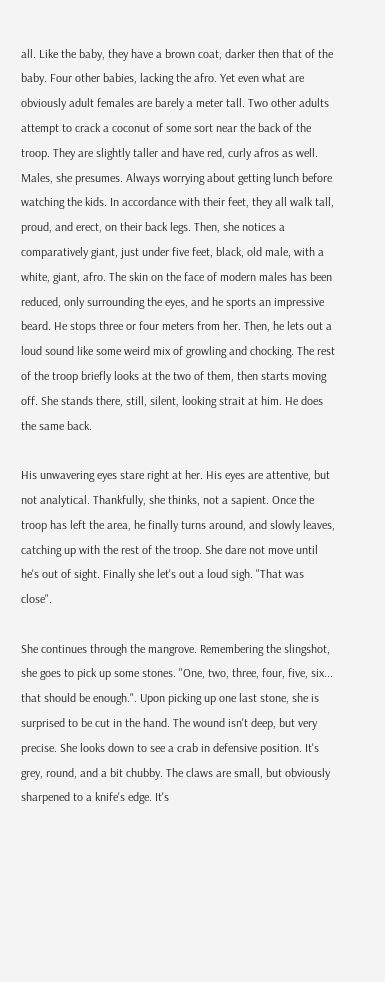all. Like the baby, they have a brown coat, darker then that of the baby. Four other babies, lacking the afro. Yet even what are obviously adult females are barely a meter tall. Two other adults attempt to crack a coconut of some sort near the back of the troop. They are slightly taller and have red, curly afros as well. Males, she presumes. Always worrying about getting lunch before watching the kids. In accordance with their feet, they all walk tall, proud, and erect, on their back legs. Then, she notices a comparatively giant, just under five feet, black, old male, with a white, giant, afro. The skin on the face of modern males has been reduced, only surrounding the eyes, and he sports an impressive beard. He stops three or four meters from her. Then, he lets out a loud sound like some weird mix of growling and chocking. The rest of the troop briefly looks at the two of them, then starts moving off. She stands there, still, silent, looking strait at him. He does the same back.

His unwavering eyes stare right at her. His eyes are attentive, but not analytical. Thankfully, she thinks, not a sapient. Once the troop has left the area, he finally turns around, and slowly leaves, catching up with the rest of the troop. She dare not move until he's out of sight. Finally she let's out a loud sigh. "That was close".

She continues through the mangrove. Remembering the slingshot, she goes to pick up some stones. "One, two, three, four, five, six... that should be enough.". Upon picking up one last stone, she is surprised to be cut in the hand. The wound isn't deep, but very precise. She looks down to see a crab in defensive position. It's grey, round, and a bit chubby. The claws are small, but obviously sharpened to a knife's edge. It's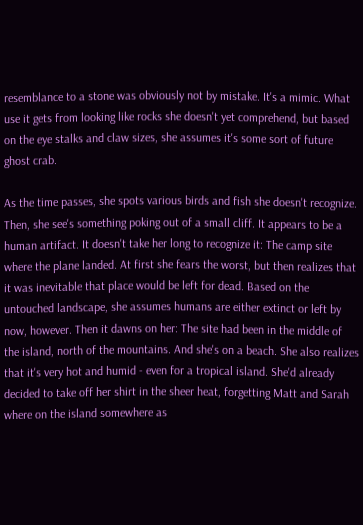resemblance to a stone was obviously not by mistake. It's a mimic. What use it gets from looking like rocks she doesn't yet comprehend, but based on the eye stalks and claw sizes, she assumes it's some sort of future ghost crab.

As the time passes, she spots various birds and fish she doesn't recognize. Then, she see's something poking out of a small cliff. It appears to be a human artifact. It doesn't take her long to recognize it: The camp site where the plane landed. At first she fears the worst, but then realizes that it was inevitable that place would be left for dead. Based on the untouched landscape, she assumes humans are either extinct or left by now, however. Then it dawns on her: The site had been in the middle of the island, north of the mountains. And she's on a beach. She also realizes that it's very hot and humid - even for a tropical island. She'd already decided to take off her shirt in the sheer heat, forgetting Matt and Sarah where on the island somewhere as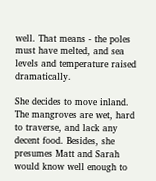well. That means - the poles must have melted, and sea levels and temperature raised dramatically.

She decides to move inland. The mangroves are wet, hard to traverse, and lack any decent food. Besides, she presumes Matt and Sarah would know well enough to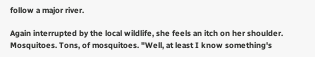follow a major river.

Again interrupted by the local wildlife, she feels an itch on her shoulder. Mosquitoes. Tons, of mosquitoes. "Well, at least I know something's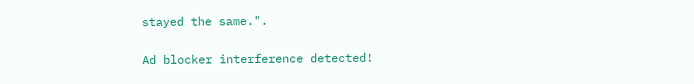stayed the same.".

Ad blocker interference detected!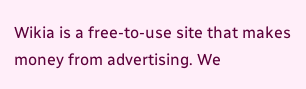Wikia is a free-to-use site that makes money from advertising. We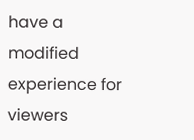have a modified experience for viewers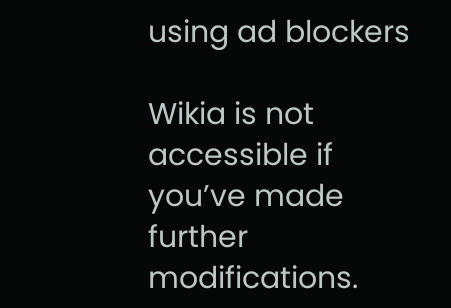using ad blockers

Wikia is not accessible if you’ve made further modifications.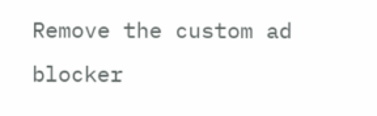Remove the custom ad blocker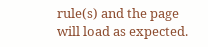rule(s) and the page will load as expected.